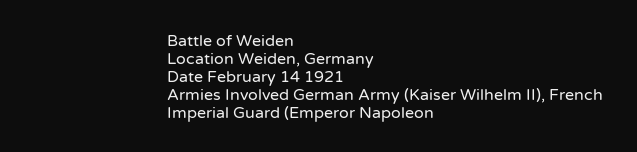Battle of Weiden
Location Weiden, Germany
Date February 14 1921
Armies Involved German Army (Kaiser Wilhelm II), French Imperial Guard (Emperor Napoleon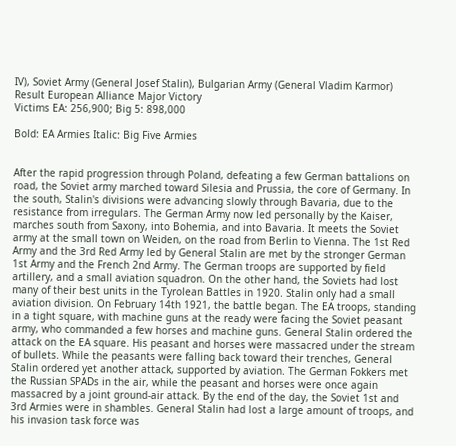IV), Soviet Army (General Josef Stalin), Bulgarian Army (General Vladim Karmor)
Result European Alliance Major Victory
Victims EA: 256,900; Big 5: 898,000

Bold: EA Armies Italic: Big Five Armies


After the rapid progression through Poland, defeating a few German battalions on road, the Soviet army marched toward Silesia and Prussia, the core of Germany. In the south, Stalin's divisions were advancing slowly through Bavaria, due to the resistance from irregulars. The German Army now led personally by the Kaiser, marches south from Saxony, into Bohemia, and into Bavaria. It meets the Soviet army at the small town on Weiden, on the road from Berlin to Vienna. The 1st Red Army and the 3rd Red Army led by General Stalin are met by the stronger German 1st Army and the French 2nd Army. The German troops are supported by field artillery, and a small aviation squadron. On the other hand, the Soviets had lost many of their best units in the Tyrolean Battles in 1920. Stalin only had a small aviation division. On February 14th 1921, the battle began. The EA troops, standing in a tight square, with machine guns at the ready were facing the Soviet peasant army, who commanded a few horses and machine guns. General Stalin ordered the attack on the EA square. His peasant and horses were massacred under the stream of bullets. While the peasants were falling back toward their trenches, General Stalin ordered yet another attack, supported by aviation. The German Fokkers met the Russian SPADs in the air, while the peasant and horses were once again massacred by a joint ground-air attack. By the end of the day, the Soviet 1st and 3rd Armies were in shambles. General Stalin had lost a large amount of troops, and his invasion task force was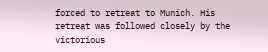forced to retreat to Munich. His retreat was followed closely by the victorious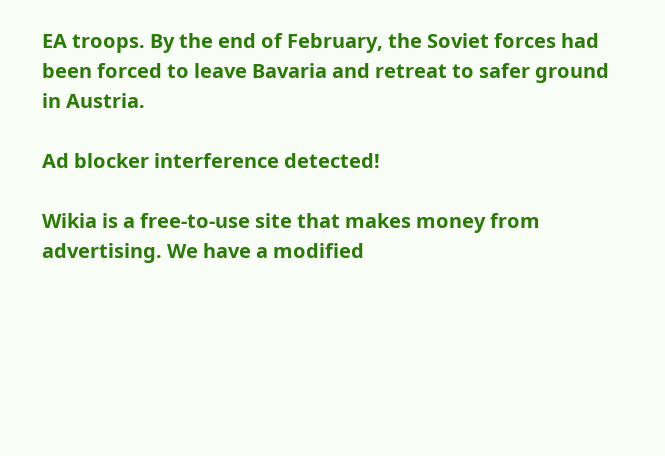EA troops. By the end of February, the Soviet forces had been forced to leave Bavaria and retreat to safer ground in Austria.

Ad blocker interference detected!

Wikia is a free-to-use site that makes money from advertising. We have a modified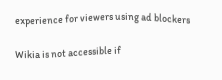experience for viewers using ad blockers

Wikia is not accessible if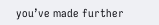you’ve made further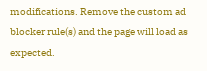modifications. Remove the custom ad blocker rule(s) and the page will load as expected.